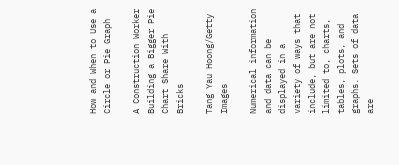How and When to Use a Circle or Pie Graph

A Construction Worker Building a Bigger Pie Chart Share With Bricks

Tang Yau Hoong/Getty Images

Numerical information and data can be displayed in a variety of ways that include, but are not limited to, charts, tables, plots, and graphs. Sets of data are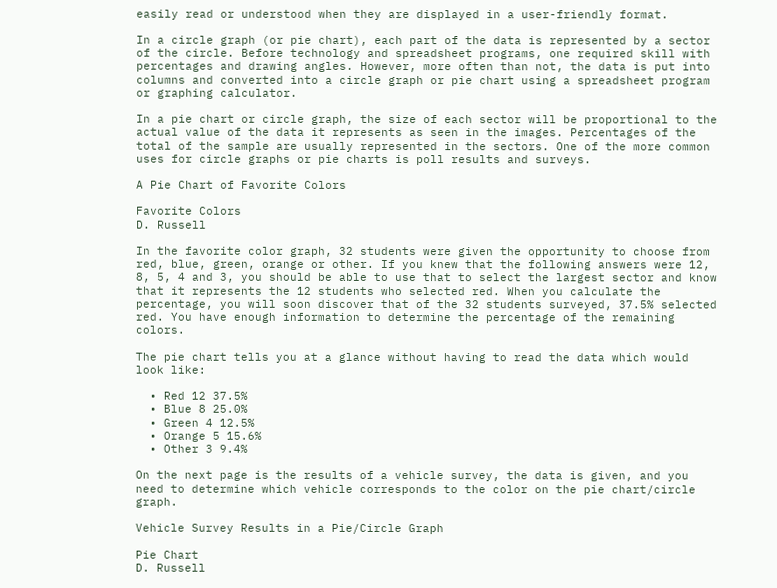easily read or understood when they are displayed in a user-friendly format.

In a circle graph (or pie chart), each part of the data is represented by a sector of the circle. Before technology and spreadsheet programs, one required skill with percentages and drawing angles. However, more often than not, the data is put into columns and converted into a circle graph or pie chart using a spreadsheet program or graphing calculator.

In a pie chart or circle graph, the size of each sector will be proportional to the actual value of the data it represents as seen in the images. Percentages of the total of the sample are usually represented in the sectors. One of the more common uses for circle graphs or pie charts is poll results and surveys.

A Pie Chart of Favorite Colors

Favorite Colors
D. Russell

In the favorite color graph, 32 students were given the opportunity to choose from red, blue, green, orange or other. If you knew that the following answers were 12, 8, 5, 4 and 3, you should be able to use that to select the largest sector and know that it represents the 12 students who selected red. When you calculate the percentage, you will soon discover that of the 32 students surveyed, 37.5% selected red. You have enough information to determine the percentage of the remaining colors.

The pie chart tells you at a glance without having to read the data which would look like:

  • Red 12 37.5%
  • Blue 8 25.0%
  • Green 4 12.5%
  • Orange 5 15.6%
  • Other 3 9.4%

On the next page is the results of a vehicle survey, the data is given, and you need to determine which vehicle corresponds to the color on the pie chart/circle graph.

Vehicle Survey Results in a Pie/Circle Graph

Pie Chart
D. Russell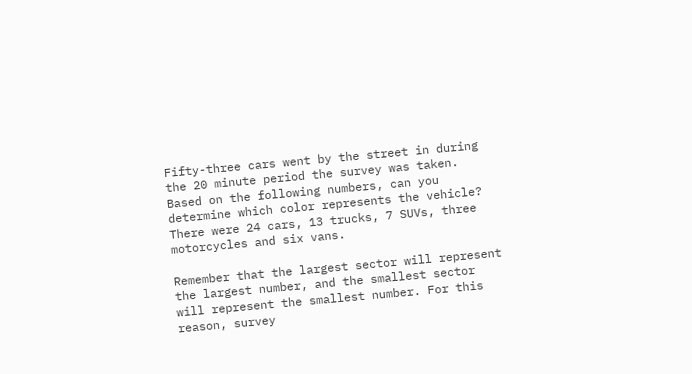Fifty-three cars went by the street in during the 20 minute period the survey was taken. Based on the following numbers, can you determine which color represents the vehicle? There were 24 cars, 13 trucks, 7 SUVs, three motorcycles and six vans.

Remember that the largest sector will represent the largest number, and the smallest sector will represent the smallest number. For this reason, survey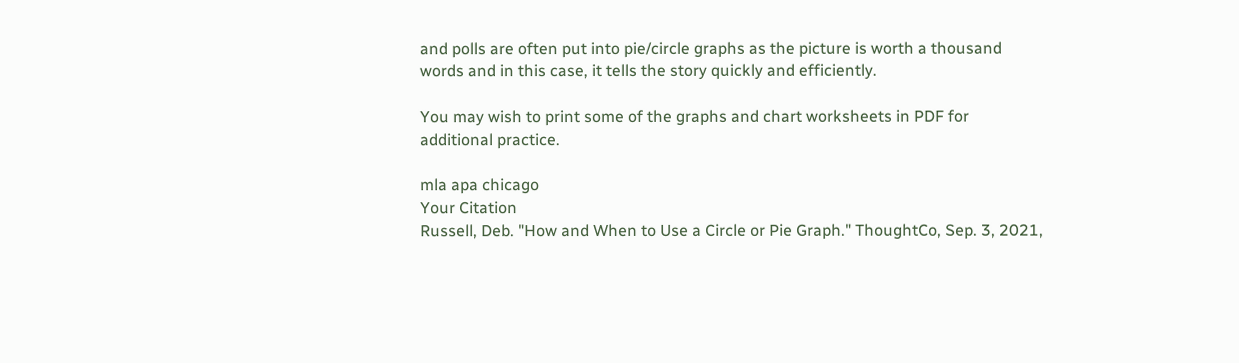and polls are often put into pie/circle graphs as the picture is worth a thousand words and in this case, it tells the story quickly and efficiently.

You may wish to print some of the graphs and chart worksheets in PDF for additional practice.

mla apa chicago
Your Citation
Russell, Deb. "How and When to Use a Circle or Pie Graph." ThoughtCo, Sep. 3, 2021,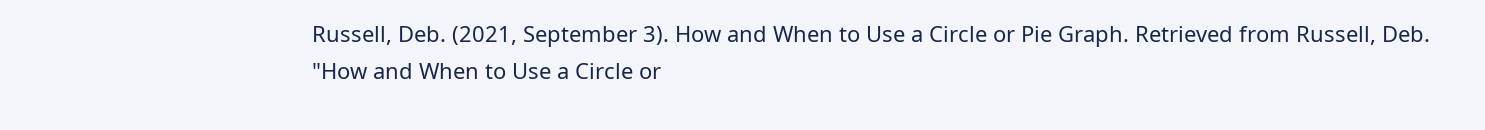Russell, Deb. (2021, September 3). How and When to Use a Circle or Pie Graph. Retrieved from Russell, Deb. "How and When to Use a Circle or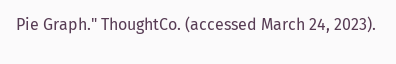Pie Graph." ThoughtCo. (accessed March 24, 2023).